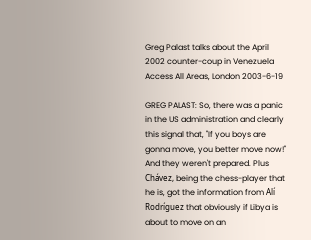Greg Palast talks about the April 2002 counter-coup in Venezuela
Access All Areas, London 2003-6-19

GREG PALAST: So, there was a panic in the US administration and clearly this signal that, "If you boys are gonna move, you better move now!" And they weren't prepared. Plus Chávez, being the chess-player that he is, got the information from Alí Rodríguez that obviously if Libya is about to move on an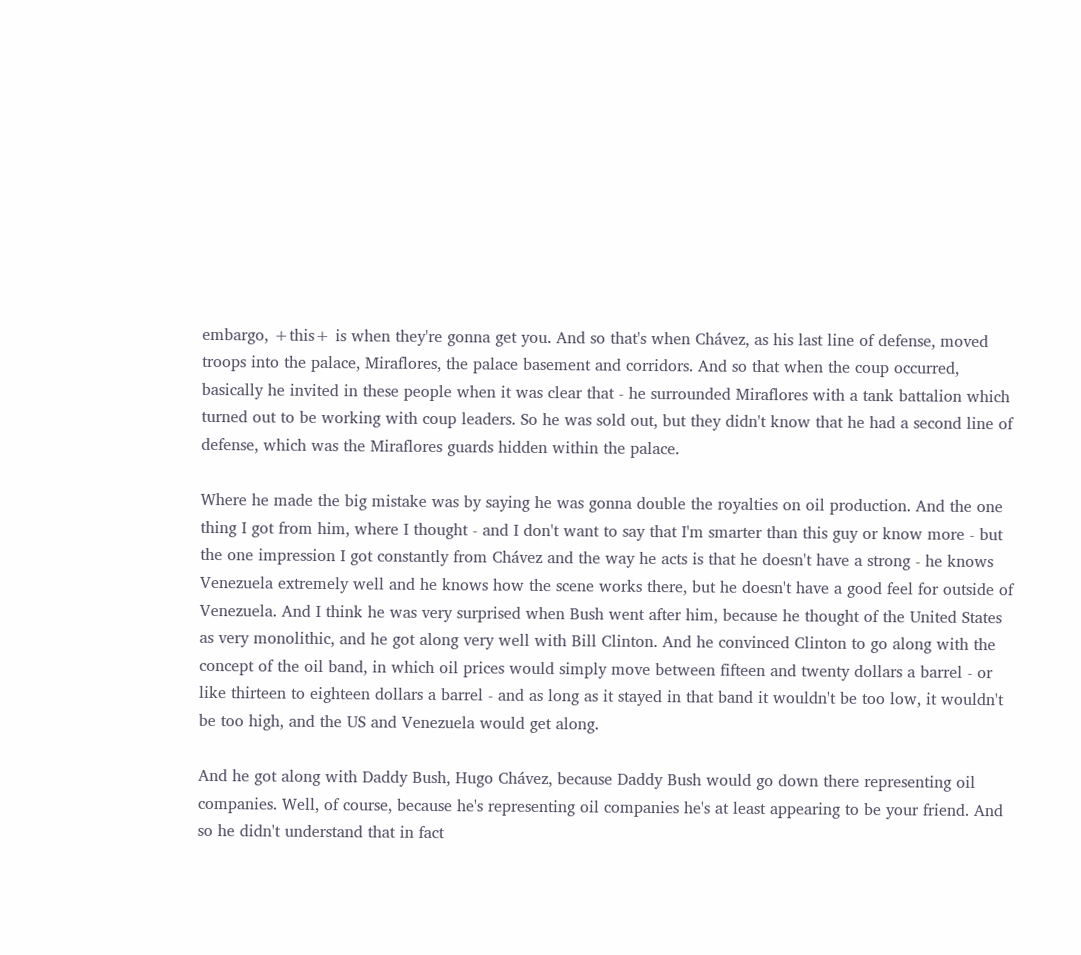embargo, +this+ is when they're gonna get you. And so that's when Chávez, as his last line of defense, moved troops into the palace, Miraflores, the palace basement and corridors. And so that when the coup occurred, basically he invited in these people when it was clear that - he surrounded Miraflores with a tank battalion which turned out to be working with coup leaders. So he was sold out, but they didn't know that he had a second line of defense, which was the Miraflores guards hidden within the palace.

Where he made the big mistake was by saying he was gonna double the royalties on oil production. And the one thing I got from him, where I thought - and I don't want to say that I'm smarter than this guy or know more - but the one impression I got constantly from Chávez and the way he acts is that he doesn't have a strong - he knows Venezuela extremely well and he knows how the scene works there, but he doesn't have a good feel for outside of Venezuela. And I think he was very surprised when Bush went after him, because he thought of the United States as very monolithic, and he got along very well with Bill Clinton. And he convinced Clinton to go along with the concept of the oil band, in which oil prices would simply move between fifteen and twenty dollars a barrel - or like thirteen to eighteen dollars a barrel - and as long as it stayed in that band it wouldn't be too low, it wouldn't be too high, and the US and Venezuela would get along.

And he got along with Daddy Bush, Hugo Chávez, because Daddy Bush would go down there representing oil companies. Well, of course, because he's representing oil companies he's at least appearing to be your friend. And so he didn't understand that in fact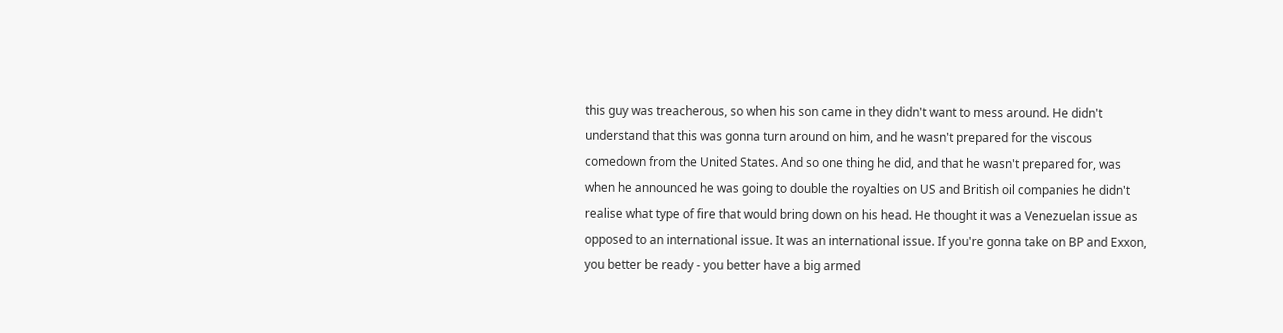this guy was treacherous, so when his son came in they didn't want to mess around. He didn't understand that this was gonna turn around on him, and he wasn't prepared for the viscous comedown from the United States. And so one thing he did, and that he wasn't prepared for, was when he announced he was going to double the royalties on US and British oil companies he didn't realise what type of fire that would bring down on his head. He thought it was a Venezuelan issue as opposed to an international issue. It was an international issue. If you're gonna take on BP and Exxon, you better be ready - you better have a big armed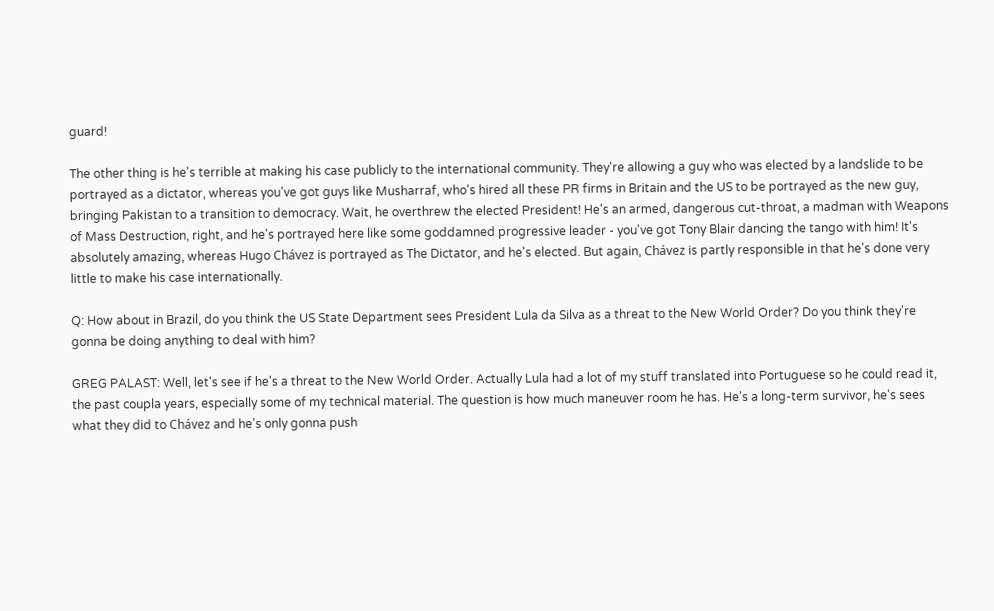guard!

The other thing is he's terrible at making his case publicly to the international community. They're allowing a guy who was elected by a landslide to be portrayed as a dictator, whereas you've got guys like Musharraf, who's hired all these PR firms in Britain and the US to be portrayed as the new guy, bringing Pakistan to a transition to democracy. Wait, he overthrew the elected President! He's an armed, dangerous cut-throat, a madman with Weapons of Mass Destruction, right, and he's portrayed here like some goddamned progressive leader - you've got Tony Blair dancing the tango with him! It's absolutely amazing, whereas Hugo Chávez is portrayed as The Dictator, and he's elected. But again, Chávez is partly responsible in that he's done very little to make his case internationally.

Q: How about in Brazil, do you think the US State Department sees President Lula da Silva as a threat to the New World Order? Do you think they're gonna be doing anything to deal with him?

GREG PALAST: Well, let's see if he's a threat to the New World Order. Actually Lula had a lot of my stuff translated into Portuguese so he could read it, the past coupla years, especially some of my technical material. The question is how much maneuver room he has. He's a long-term survivor, he's sees what they did to Chávez and he's only gonna push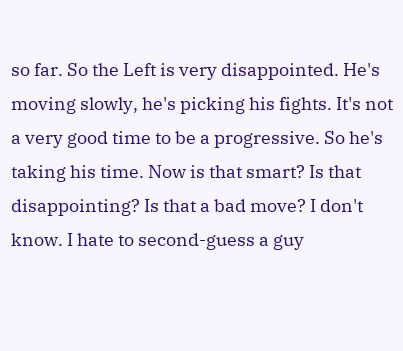so far. So the Left is very disappointed. He's moving slowly, he's picking his fights. It's not a very good time to be a progressive. So he's taking his time. Now is that smart? Is that disappointing? Is that a bad move? I don't know. I hate to second-guess a guy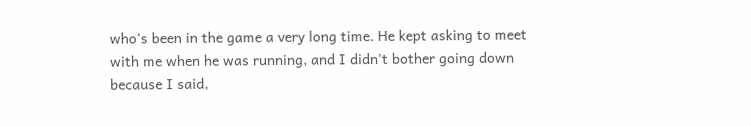who's been in the game a very long time. He kept asking to meet with me when he was running, and I didn't bother going down because I said,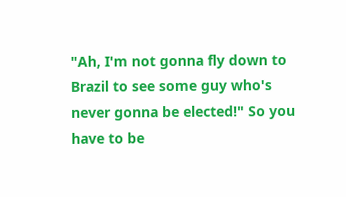"Ah, I'm not gonna fly down to Brazil to see some guy who's never gonna be elected!" So you have to be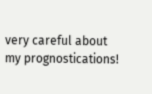very careful about my prognostications!